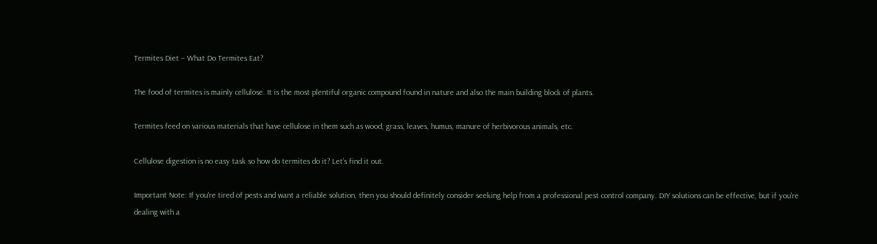Termites Diet – What Do Termites Eat?

The food of termites is mainly cellulose. It is the most plentiful organic compound found in nature and also the main building block of plants.

Termites feed on various materials that have cellulose in them such as wood, grass, leaves, humus, manure of herbivorous animals, etc.

Cellulose digestion is no easy task so how do termites do it? Let’s find it out.

Important Note: If you're tired of pests and want a reliable solution, then you should definitely consider seeking help from a professional pest control company. DIY solutions can be effective, but if you're dealing with a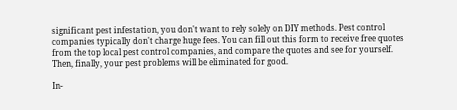significant pest infestation, you don't want to rely solely on DIY methods. Pest control companies typically don't charge huge fees. You can fill out this form to receive free quotes from the top local pest control companies, and compare the quotes and see for yourself. Then, finally, your pest problems will be eliminated for good.

In-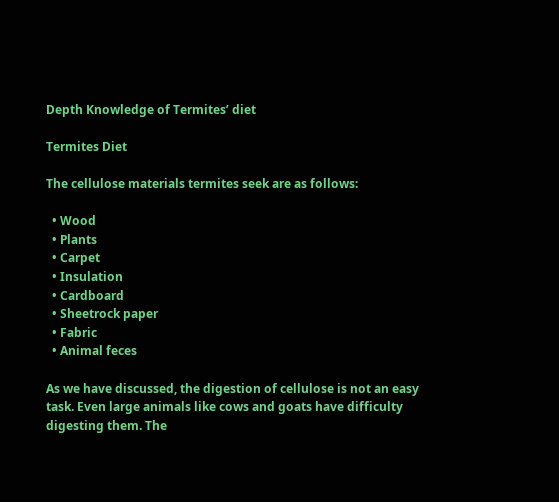Depth Knowledge of Termites’ diet

Termites Diet

The cellulose materials termites seek are as follows:

  • Wood
  • Plants
  • Carpet
  • Insulation
  • Cardboard
  • Sheetrock paper
  • Fabric
  • Animal feces

As we have discussed, the digestion of cellulose is not an easy task. Even large animals like cows and goats have difficulty digesting them. The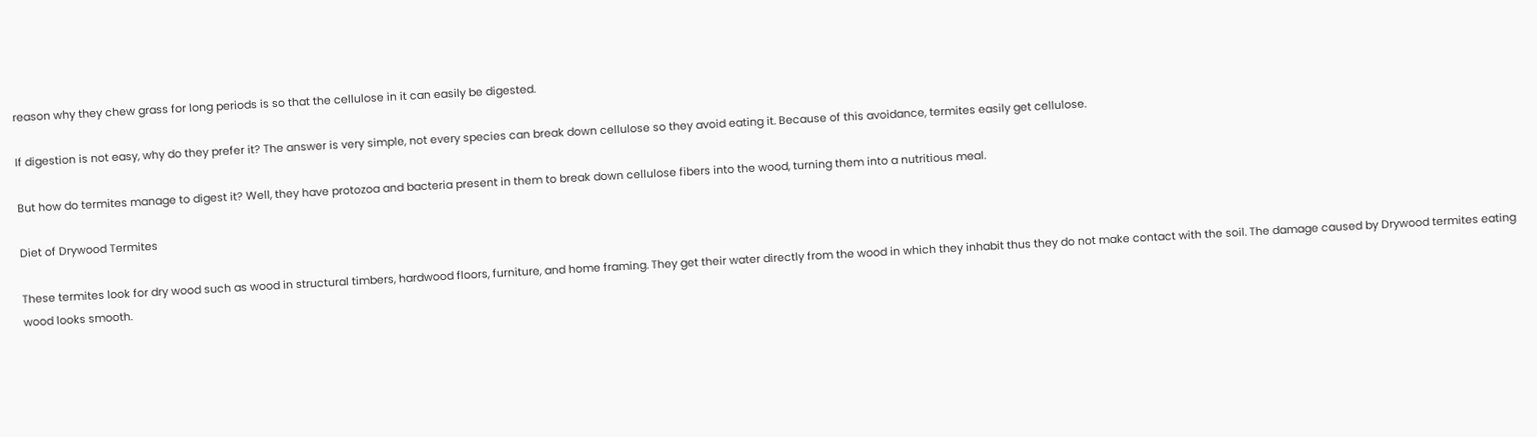reason why they chew grass for long periods is so that the cellulose in it can easily be digested.

If digestion is not easy, why do they prefer it? The answer is very simple, not every species can break down cellulose so they avoid eating it. Because of this avoidance, termites easily get cellulose.

But how do termites manage to digest it? Well, they have protozoa and bacteria present in them to break down cellulose fibers into the wood, turning them into a nutritious meal.

Diet of Drywood Termites

These termites look for dry wood such as wood in structural timbers, hardwood floors, furniture, and home framing. They get their water directly from the wood in which they inhabit thus they do not make contact with the soil. The damage caused by Drywood termites eating wood looks smooth.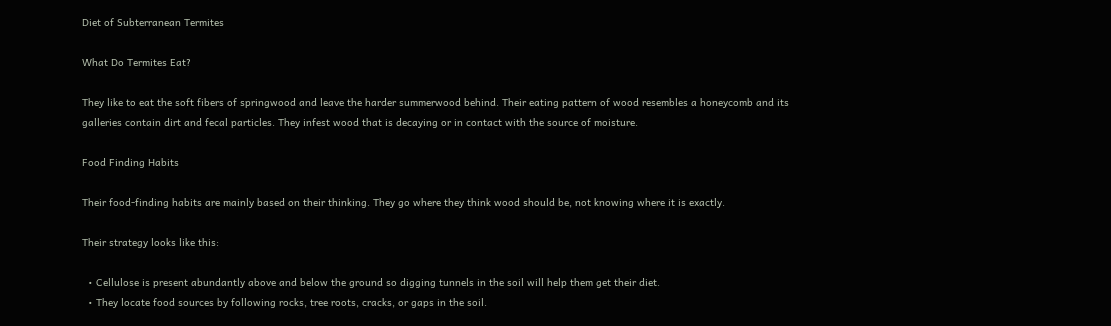Diet of Subterranean Termites

What Do Termites Eat?

They like to eat the soft fibers of springwood and leave the harder summerwood behind. Their eating pattern of wood resembles a honeycomb and its galleries contain dirt and fecal particles. They infest wood that is decaying or in contact with the source of moisture.

Food Finding Habits

Their food-finding habits are mainly based on their thinking. They go where they think wood should be, not knowing where it is exactly.

Their strategy looks like this:

  • Cellulose is present abundantly above and below the ground so digging tunnels in the soil will help them get their diet.
  • They locate food sources by following rocks, tree roots, cracks, or gaps in the soil.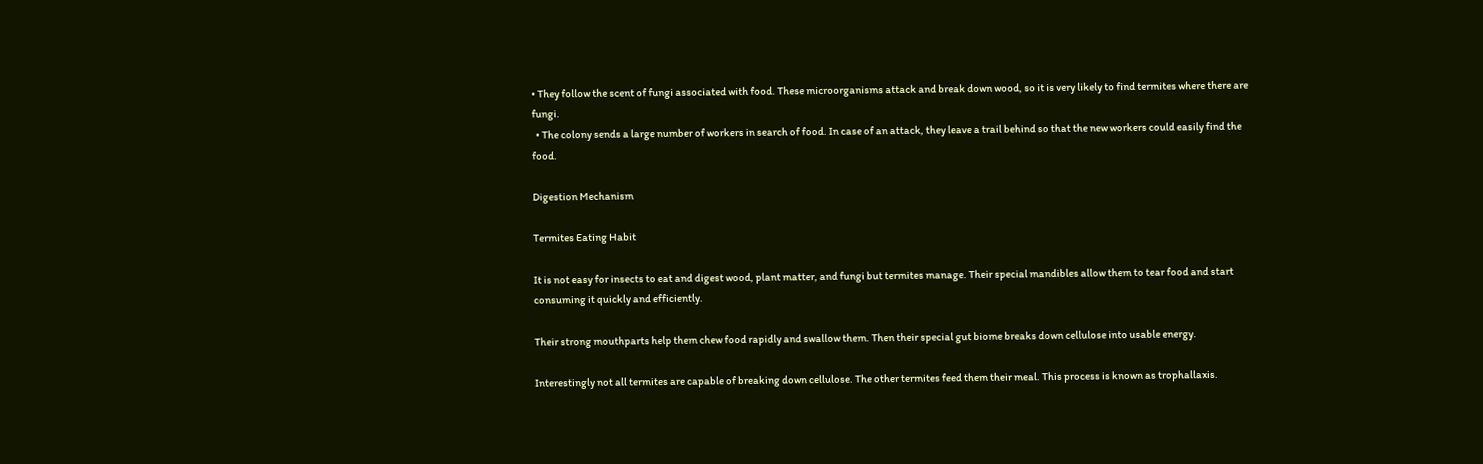• They follow the scent of fungi associated with food. These microorganisms attack and break down wood, so it is very likely to find termites where there are fungi.
  • The colony sends a large number of workers in search of food. In case of an attack, they leave a trail behind so that the new workers could easily find the food.

Digestion Mechanism

Termites Eating Habit

It is not easy for insects to eat and digest wood, plant matter, and fungi but termites manage. Their special mandibles allow them to tear food and start consuming it quickly and efficiently.

Their strong mouthparts help them chew food rapidly and swallow them. Then their special gut biome breaks down cellulose into usable energy.

Interestingly not all termites are capable of breaking down cellulose. The other termites feed them their meal. This process is known as trophallaxis.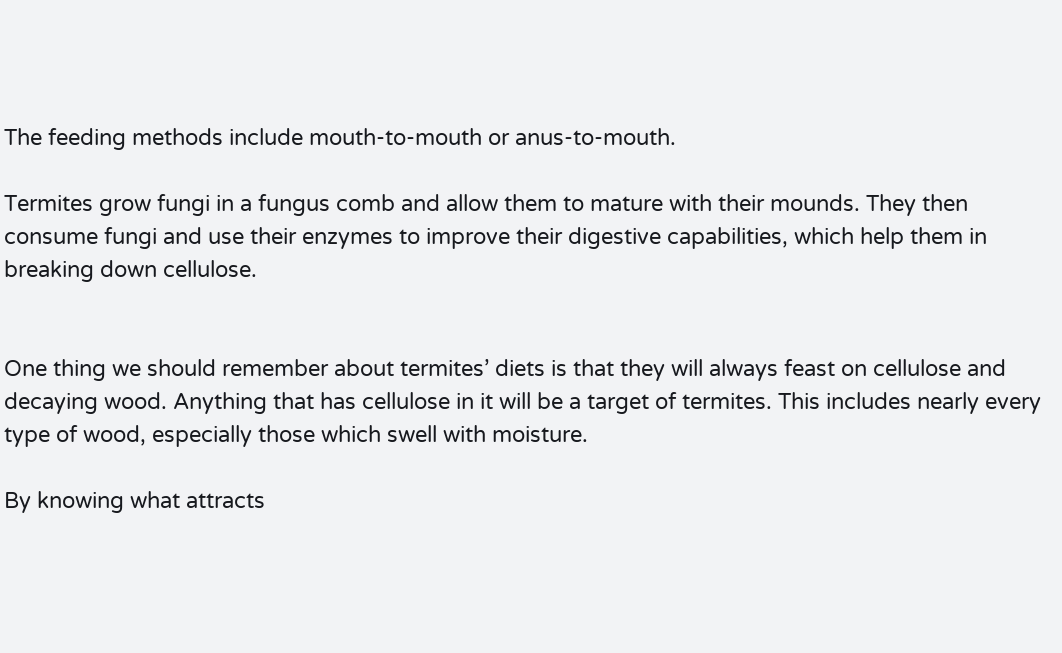The feeding methods include mouth-to-mouth or anus-to-mouth.

Termites grow fungi in a fungus comb and allow them to mature with their mounds. They then consume fungi and use their enzymes to improve their digestive capabilities, which help them in breaking down cellulose.


One thing we should remember about termites’ diets is that they will always feast on cellulose and decaying wood. Anything that has cellulose in it will be a target of termites. This includes nearly every type of wood, especially those which swell with moisture.

By knowing what attracts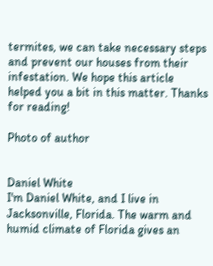termites, we can take necessary steps and prevent our houses from their infestation. We hope this article helped you a bit in this matter. Thanks for reading!

Photo of author


Daniel White
I'm Daniel White, and I live in Jacksonville, Florida. The warm and humid climate of Florida gives an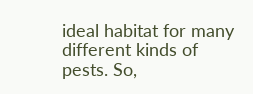ideal habitat for many different kinds of pests. So,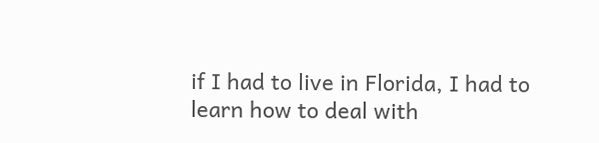if I had to live in Florida, I had to learn how to deal with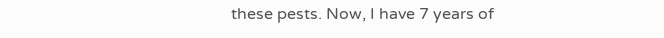these pests. Now, I have 7 years of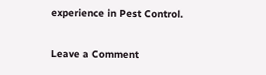experience in Pest Control.

Leave a Comment